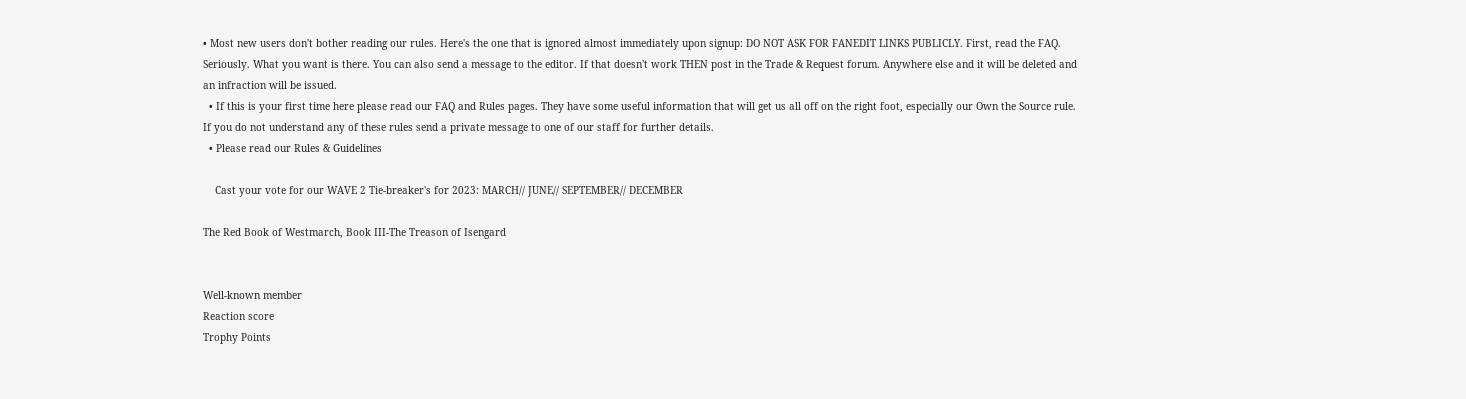• Most new users don't bother reading our rules. Here's the one that is ignored almost immediately upon signup: DO NOT ASK FOR FANEDIT LINKS PUBLICLY. First, read the FAQ. Seriously. What you want is there. You can also send a message to the editor. If that doesn't work THEN post in the Trade & Request forum. Anywhere else and it will be deleted and an infraction will be issued.
  • If this is your first time here please read our FAQ and Rules pages. They have some useful information that will get us all off on the right foot, especially our Own the Source rule. If you do not understand any of these rules send a private message to one of our staff for further details.
  • Please read our Rules & Guidelines

    Cast your vote for our WAVE 2 Tie-breaker's for 2023: MARCH// JUNE// SEPTEMBER// DECEMBER

The Red Book of Westmarch, Book III-The Treason of Isengard


Well-known member
Reaction score
Trophy Points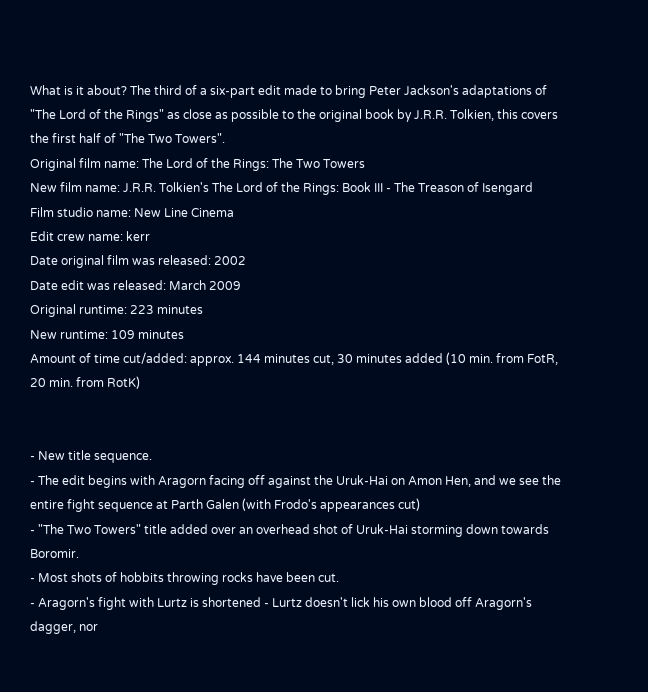What is it about? The third of a six-part edit made to bring Peter Jackson's adaptations of "The Lord of the Rings" as close as possible to the original book by J.R.R. Tolkien, this covers the first half of "The Two Towers".
Original film name: The Lord of the Rings: The Two Towers
New film name: J.R.R. Tolkien's The Lord of the Rings: Book III - The Treason of Isengard
Film studio name: New Line Cinema
Edit crew name: kerr
Date original film was released: 2002
Date edit was released: March 2009
Original runtime: 223 minutes
New runtime: 109 minutes
Amount of time cut/added: approx. 144 minutes cut, 30 minutes added (10 min. from FotR, 20 min. from RotK)


- New title sequence.
- The edit begins with Aragorn facing off against the Uruk-Hai on Amon Hen, and we see the entire fight sequence at Parth Galen (with Frodo's appearances cut)
- "The Two Towers" title added over an overhead shot of Uruk-Hai storming down towards Boromir.
- Most shots of hobbits throwing rocks have been cut.
- Aragorn's fight with Lurtz is shortened - Lurtz doesn't lick his own blood off Aragorn's dagger, nor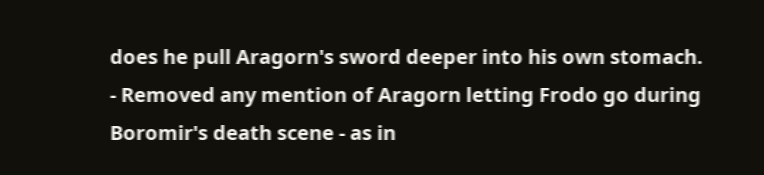does he pull Aragorn's sword deeper into his own stomach.
- Removed any mention of Aragorn letting Frodo go during Boromir's death scene - as in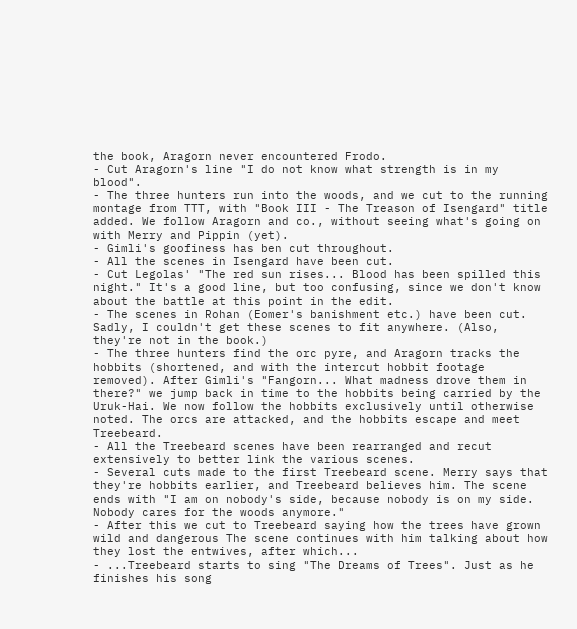the book, Aragorn never encountered Frodo.
- Cut Aragorn's line "I do not know what strength is in my blood".
- The three hunters run into the woods, and we cut to the running montage from TTT, with "Book III - The Treason of Isengard" title added. We follow Aragorn and co., without seeing what's going on with Merry and Pippin (yet).
- Gimli's goofiness has ben cut throughout.
- All the scenes in Isengard have been cut.
- Cut Legolas' "The red sun rises... Blood has been spilled this night." It's a good line, but too confusing, since we don't know about the battle at this point in the edit.
- The scenes in Rohan (Eomer's banishment etc.) have been cut. Sadly, I couldn't get these scenes to fit anywhere. (Also, they're not in the book.)
- The three hunters find the orc pyre, and Aragorn tracks the hobbits (shortened, and with the intercut hobbit footage removed). After Gimli's "Fangorn... What madness drove them in there?" we jump back in time to the hobbits being carried by the Uruk-Hai. We now follow the hobbits exclusively until otherwise noted. The orcs are attacked, and the hobbits escape and meet Treebeard.
- All the Treebeard scenes have been rearranged and recut extensively to better link the various scenes.
- Several cuts made to the first Treebeard scene. Merry says that they're hobbits earlier, and Treebeard believes him. The scene ends with "I am on nobody's side, because nobody is on my side. Nobody cares for the woods anymore."
- After this we cut to Treebeard saying how the trees have grown wild and dangerous The scene continues with him talking about how they lost the entwives, after which...
- ...Treebeard starts to sing "The Dreams of Trees". Just as he finishes his song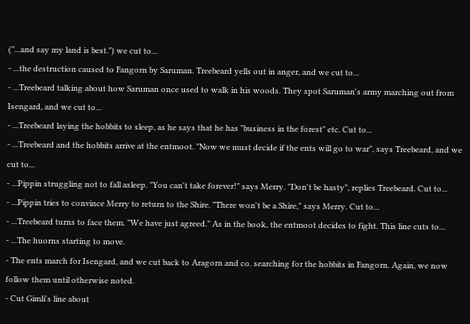("...and say my land is best.") we cut to...
- ...the destruction caused to Fangorn by Saruman. Treebeard yells out in anger, and we cut to...
- ...Treebeard talking about how Saruman once used to walk in his woods. They spot Saruman's army marching out from Isengard, and we cut to...
- ...Treebeard laying the hobbits to sleep, as he says that he has "business in the forest" etc. Cut to...
- ...Treebeard and the hobbits arrive at the entmoot. "Now we must decide if the ents will go to war", says Treebeard, and we cut to...
- ...Pippin struggling not to fall asleep. "You can't take forever!" says Merry. "Don't be hasty", replies Treebeard. Cut to...
- ...Pippin tries to convince Merry to return to the Shire. "There won't be a Shire," says Merry. Cut to...
- ...Treebeard turns to face them. "We have just agreed." As in the book, the entmoot decides to fight. This line cuts to...
- ...The huorns starting to move.
- The ents march for Isengard, and we cut back to Aragorn and co. searching for the hobbits in Fangorn. Again, we now follow them until otherwise noted.
- Cut Gimli's line about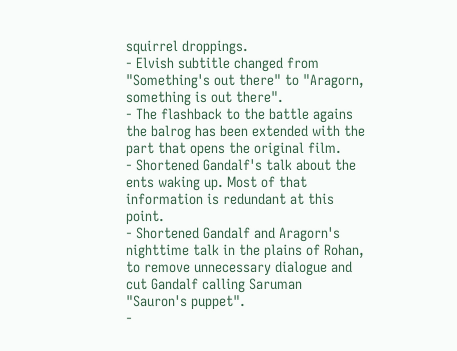squirrel droppings.
- Elvish subtitle changed from "Something's out there" to "Aragorn, something is out there".
- The flashback to the battle agains the balrog has been extended with the part that opens the original film.
- Shortened Gandalf's talk about the ents waking up. Most of that information is redundant at this point.
- Shortened Gandalf and Aragorn's nighttime talk in the plains of Rohan, to remove unnecessary dialogue and cut Gandalf calling Saruman "Sauron's puppet".
-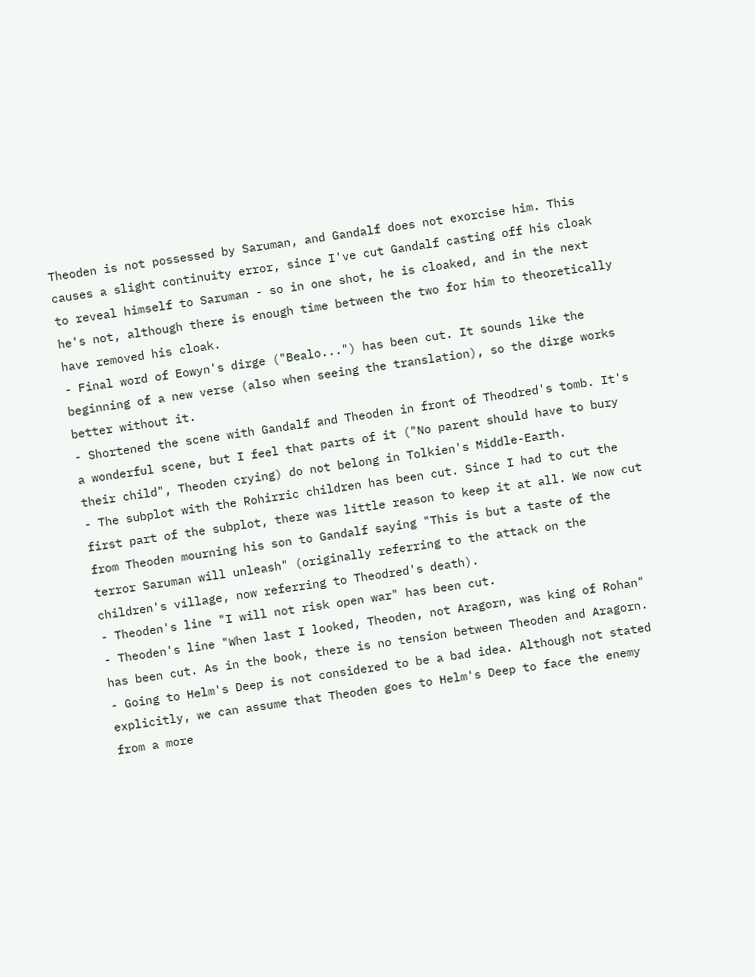Theoden is not possessed by Saruman, and Gandalf does not exorcise him. This causes a slight continuity error, since I've cut Gandalf casting off his cloak to reveal himself to Saruman - so in one shot, he is cloaked, and in the next he's not, although there is enough time between the two for him to theoretically have removed his cloak.
- Final word of Eowyn's dirge ("Bealo...") has been cut. It sounds like the beginning of a new verse (also when seeing the translation), so the dirge works better without it.
- Shortened the scene with Gandalf and Theoden in front of Theodred's tomb. It's a wonderful scene, but I feel that parts of it ("No parent should have to bury their child", Theoden crying) do not belong in Tolkien's Middle-Earth.
- The subplot with the Rohirric children has been cut. Since I had to cut the first part of the subplot, there was little reason to keep it at all. We now cut from Theoden mourning his son to Gandalf saying "This is but a taste of the terror Saruman will unleash" (originally referring to the attack on the children's village, now referring to Theodred's death).
- Theoden's line "I will not risk open war" has been cut.
- Theoden's line "When last I looked, Theoden, not Aragorn, was king of Rohan" has been cut. As in the book, there is no tension between Theoden and Aragorn.
- Going to Helm's Deep is not considered to be a bad idea. Although not stated explicitly, we can assume that Theoden goes to Helm's Deep to face the enemy from a more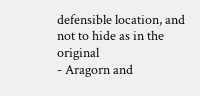defensible location, and not to hide as in the original
- Aragorn and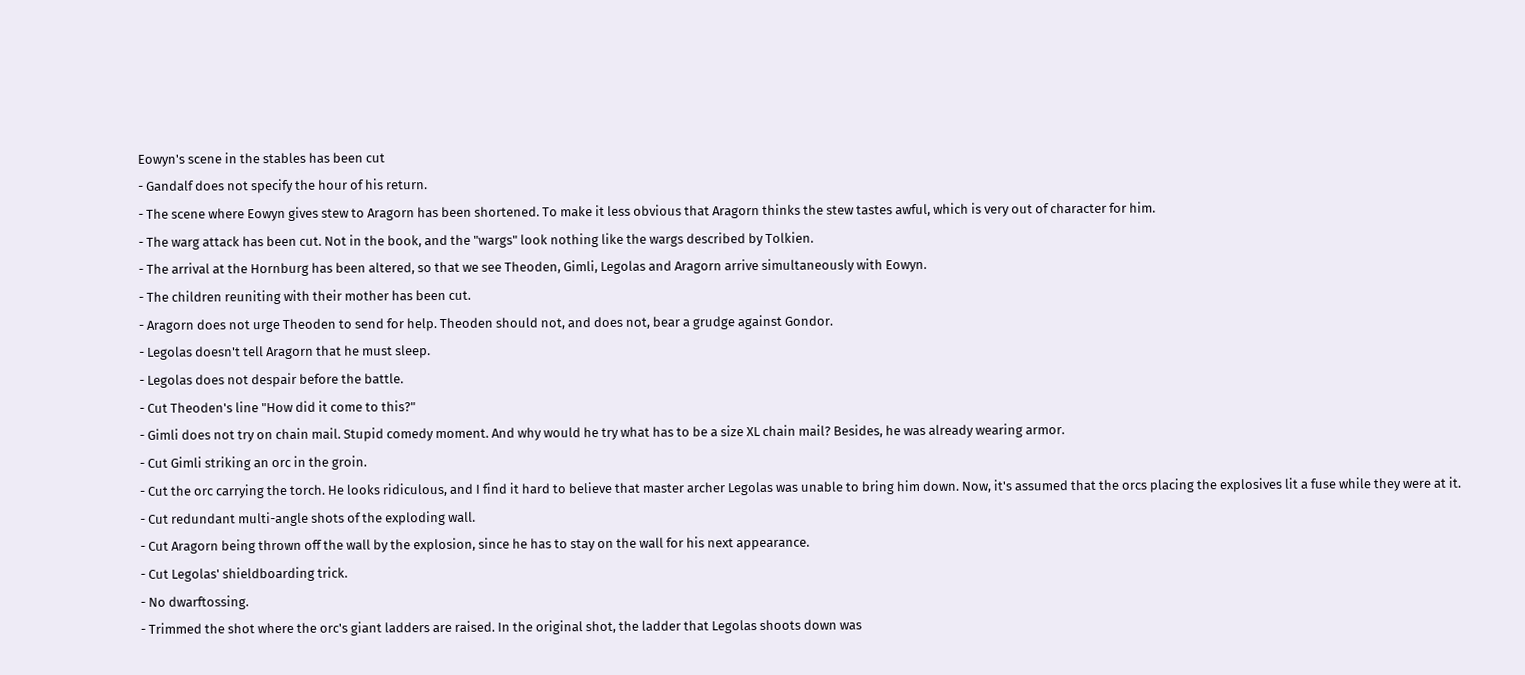Eowyn's scene in the stables has been cut
- Gandalf does not specify the hour of his return.
- The scene where Eowyn gives stew to Aragorn has been shortened. To make it less obvious that Aragorn thinks the stew tastes awful, which is very out of character for him.
- The warg attack has been cut. Not in the book, and the "wargs" look nothing like the wargs described by Tolkien.
- The arrival at the Hornburg has been altered, so that we see Theoden, Gimli, Legolas and Aragorn arrive simultaneously with Eowyn.
- The children reuniting with their mother has been cut.
- Aragorn does not urge Theoden to send for help. Theoden should not, and does not, bear a grudge against Gondor.
- Legolas doesn't tell Aragorn that he must sleep.
- Legolas does not despair before the battle.
- Cut Theoden's line "How did it come to this?"
- Gimli does not try on chain mail. Stupid comedy moment. And why would he try what has to be a size XL chain mail? Besides, he was already wearing armor.
- Cut Gimli striking an orc in the groin.
- Cut the orc carrying the torch. He looks ridiculous, and I find it hard to believe that master archer Legolas was unable to bring him down. Now, it's assumed that the orcs placing the explosives lit a fuse while they were at it.
- Cut redundant multi-angle shots of the exploding wall.
- Cut Aragorn being thrown off the wall by the explosion, since he has to stay on the wall for his next appearance.
- Cut Legolas' shieldboarding trick.
- No dwarftossing.
- Trimmed the shot where the orc's giant ladders are raised. In the original shot, the ladder that Legolas shoots down was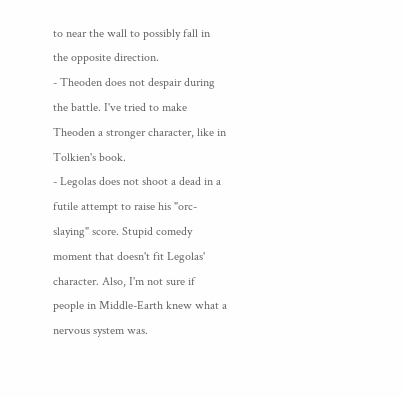to near the wall to possibly fall in the opposite direction.
- Theoden does not despair during the battle. I've tried to make Theoden a stronger character, like in Tolkien's book.
- Legolas does not shoot a dead in a futile attempt to raise his "orc-slaying" score. Stupid comedy moment that doesn't fit Legolas' character. Also, I'm not sure if people in Middle-Earth knew what a nervous system was.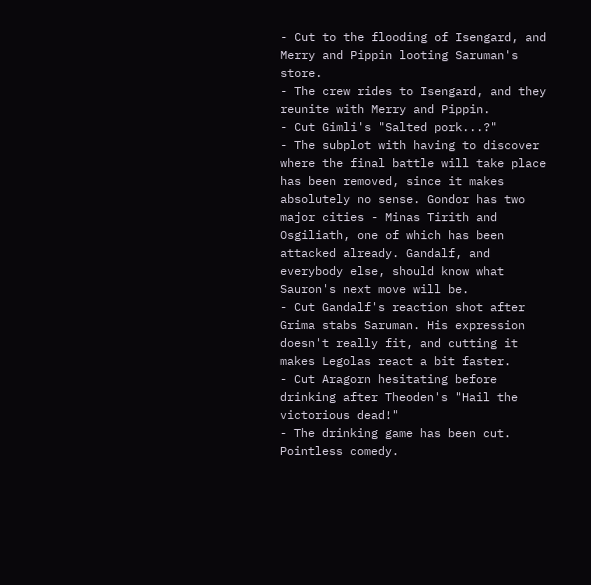- Cut to the flooding of Isengard, and Merry and Pippin looting Saruman's store.
- The crew rides to Isengard, and they reunite with Merry and Pippin.
- Cut Gimli's "Salted pork...?"
- The subplot with having to discover where the final battle will take place has been removed, since it makes absolutely no sense. Gondor has two major cities - Minas Tirith and Osgiliath, one of which has been attacked already. Gandalf, and everybody else, should know what Sauron's next move will be.
- Cut Gandalf's reaction shot after Grima stabs Saruman. His expression doesn't really fit, and cutting it makes Legolas react a bit faster.
- Cut Aragorn hesitating before drinking after Theoden's "Hail the victorious dead!"
- The drinking game has been cut. Pointless comedy.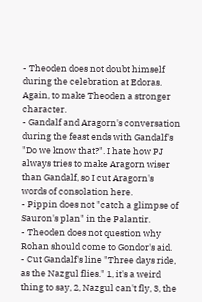- Theoden does not doubt himself during the celebration at Edoras. Again, to make Theoden a stronger character.
- Gandalf and Aragorn's conversation during the feast ends with Gandalf's "Do we know that?". I hate how PJ always tries to make Aragorn wiser than Gandalf, so I cut Aragorn's words of consolation here.
- Pippin does not "catch a glimpse of Sauron's plan" in the Palantir.
- Theoden does not question why Rohan should come to Gondor's aid.
- Cut Gandalf's line "Three days ride, as the Nazgul flies." 1, it's a weird thing to say, 2, Nazgul can't fly, 3, the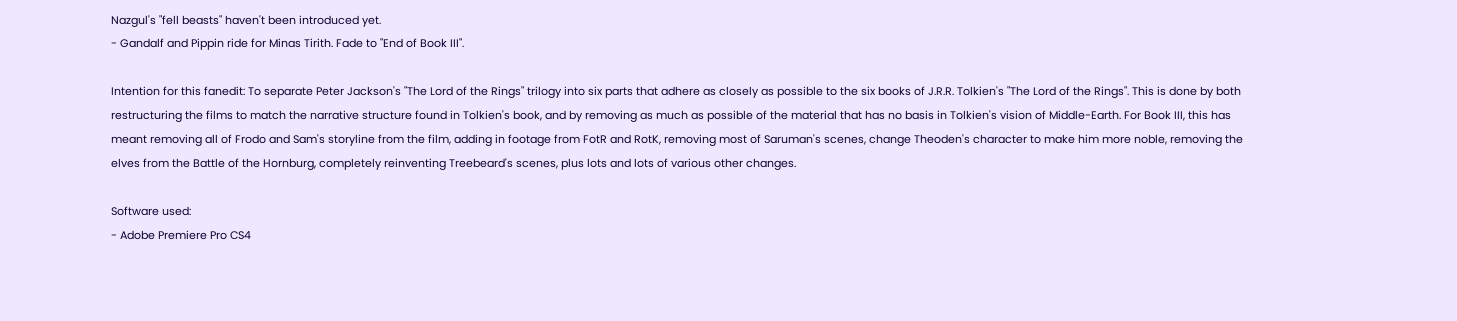Nazgul's "fell beasts" haven't been introduced yet.
- Gandalf and Pippin ride for Minas Tirith. Fade to "End of Book III".

Intention for this fanedit: To separate Peter Jackson's "The Lord of the Rings" trilogy into six parts that adhere as closely as possible to the six books of J.R.R. Tolkien's "The Lord of the Rings". This is done by both restructuring the films to match the narrative structure found in Tolkien's book, and by removing as much as possible of the material that has no basis in Tolkien's vision of Middle-Earth. For Book III, this has meant removing all of Frodo and Sam's storyline from the film, adding in footage from FotR and RotK, removing most of Saruman's scenes, change Theoden's character to make him more noble, removing the elves from the Battle of the Hornburg, completely reinventing Treebeard's scenes, plus lots and lots of various other changes.

Software used:
- Adobe Premiere Pro CS4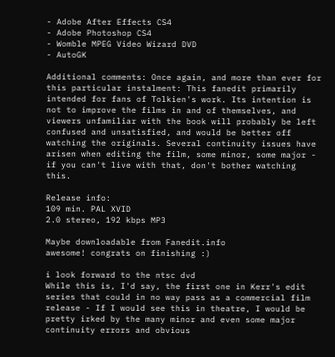- Adobe After Effects CS4
- Adobe Photoshop CS4
- Womble MPEG Video Wizard DVD
- AutoGK

Additional comments: Once again, and more than ever for this particular instalment: This fanedit primarily intended for fans of Tolkien's work. Its intention is not to improve the films in and of themselves, and viewers unfamiliar with the book will probably be left confused and unsatisfied, and would be better off watching the originals. Several continuity issues have arisen when editing the film, some minor, some major - if you can't live with that, don't bother watching this.

Release info:
109 min. PAL XVID
2.0 stereo, 192 kbps MP3

Maybe downloadable from Fanedit.info
awesome! congrats on finishing :)

i look forward to the ntsc dvd
While this is, I'd say, the first one in Kerr's edit series that could in no way pass as a commercial film release - If I would see this in theatre, I would be pretty irked by the many minor and even some major continuity errors and obvious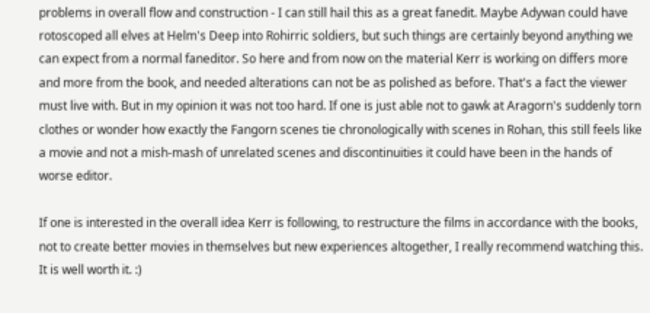problems in overall flow and construction - I can still hail this as a great fanedit. Maybe Adywan could have rotoscoped all elves at Helm's Deep into Rohirric soldiers, but such things are certainly beyond anything we can expect from a normal faneditor. So here and from now on the material Kerr is working on differs more and more from the book, and needed alterations can not be as polished as before. That's a fact the viewer must live with. But in my opinion it was not too hard. If one is just able not to gawk at Aragorn's suddenly torn clothes or wonder how exactly the Fangorn scenes tie chronologically with scenes in Rohan, this still feels like a movie and not a mish-mash of unrelated scenes and discontinuities it could have been in the hands of worse editor.

If one is interested in the overall idea Kerr is following, to restructure the films in accordance with the books, not to create better movies in themselves but new experiences altogether, I really recommend watching this. It is well worth it. :)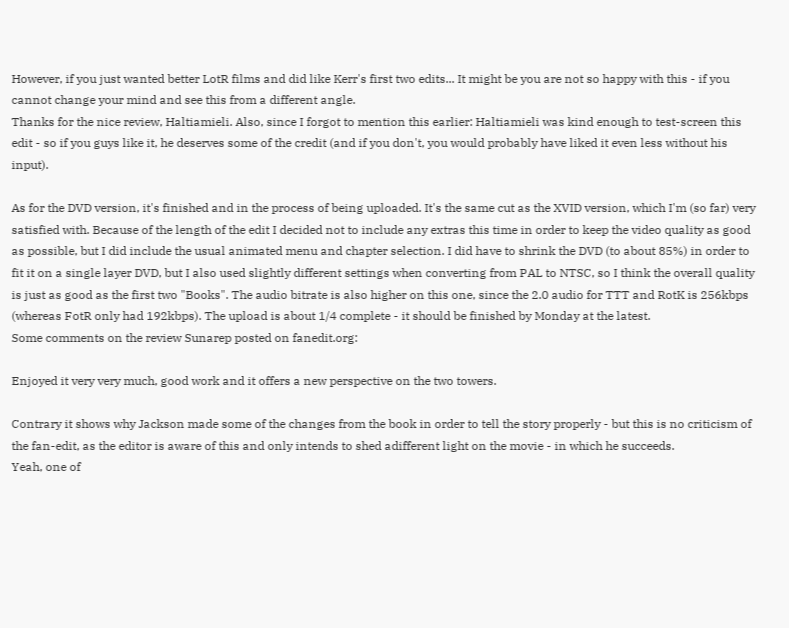However, if you just wanted better LotR films and did like Kerr's first two edits... It might be you are not so happy with this - if you cannot change your mind and see this from a different angle.
Thanks for the nice review, Haltiamieli. Also, since I forgot to mention this earlier: Haltiamieli was kind enough to test-screen this edit - so if you guys like it, he deserves some of the credit (and if you don't, you would probably have liked it even less without his input).

As for the DVD version, it's finished and in the process of being uploaded. It's the same cut as the XVID version, which I'm (so far) very satisfied with. Because of the length of the edit I decided not to include any extras this time in order to keep the video quality as good as possible, but I did include the usual animated menu and chapter selection. I did have to shrink the DVD (to about 85%) in order to fit it on a single layer DVD, but I also used slightly different settings when converting from PAL to NTSC, so I think the overall quality is just as good as the first two "Books". The audio bitrate is also higher on this one, since the 2.0 audio for TTT and RotK is 256kbps (whereas FotR only had 192kbps). The upload is about 1/4 complete - it should be finished by Monday at the latest.
Some comments on the review Sunarep posted on fanedit.org:

Enjoyed it very very much, good work and it offers a new perspective on the two towers.

Contrary it shows why Jackson made some of the changes from the book in order to tell the story properly - but this is no criticism of the fan-edit, as the editor is aware of this and only intends to shed adifferent light on the movie - in which he succeeds.
Yeah, one of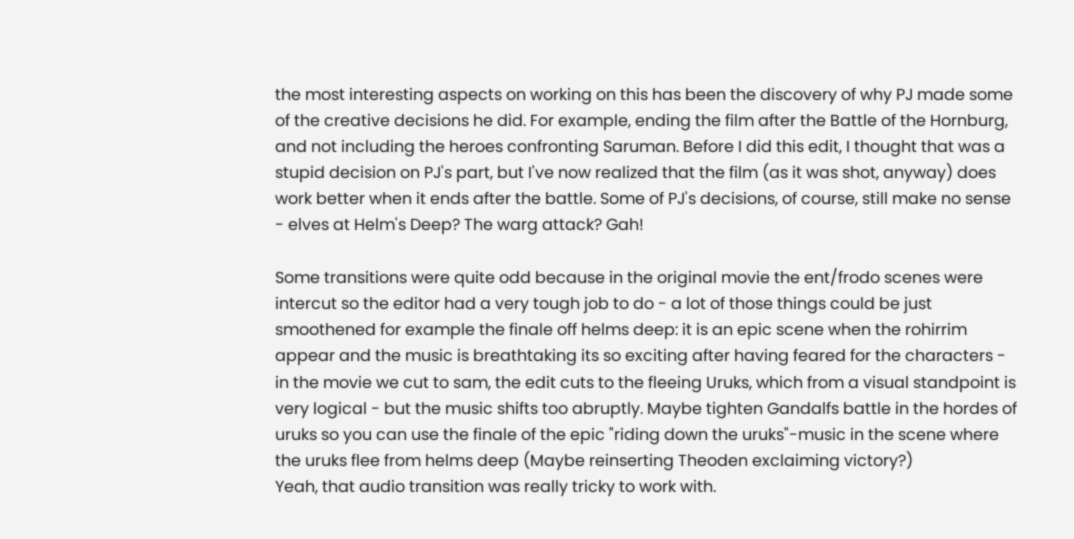the most interesting aspects on working on this has been the discovery of why PJ made some of the creative decisions he did. For example, ending the film after the Battle of the Hornburg, and not including the heroes confronting Saruman. Before I did this edit, I thought that was a stupid decision on PJ's part, but I've now realized that the film (as it was shot, anyway) does work better when it ends after the battle. Some of PJ's decisions, of course, still make no sense - elves at Helm's Deep? The warg attack? Gah!

Some transitions were quite odd because in the original movie the ent/frodo scenes were intercut so the editor had a very tough job to do - a lot of those things could be just smoothened for example the finale off helms deep: it is an epic scene when the rohirrim appear and the music is breathtaking its so exciting after having feared for the characters - in the movie we cut to sam, the edit cuts to the fleeing Uruks, which from a visual standpoint is very logical - but the music shifts too abruptly. Maybe tighten Gandalfs battle in the hordes of uruks so you can use the finale of the epic "riding down the uruks"-music in the scene where the uruks flee from helms deep (Maybe reinserting Theoden exclaiming victory?)
Yeah, that audio transition was really tricky to work with.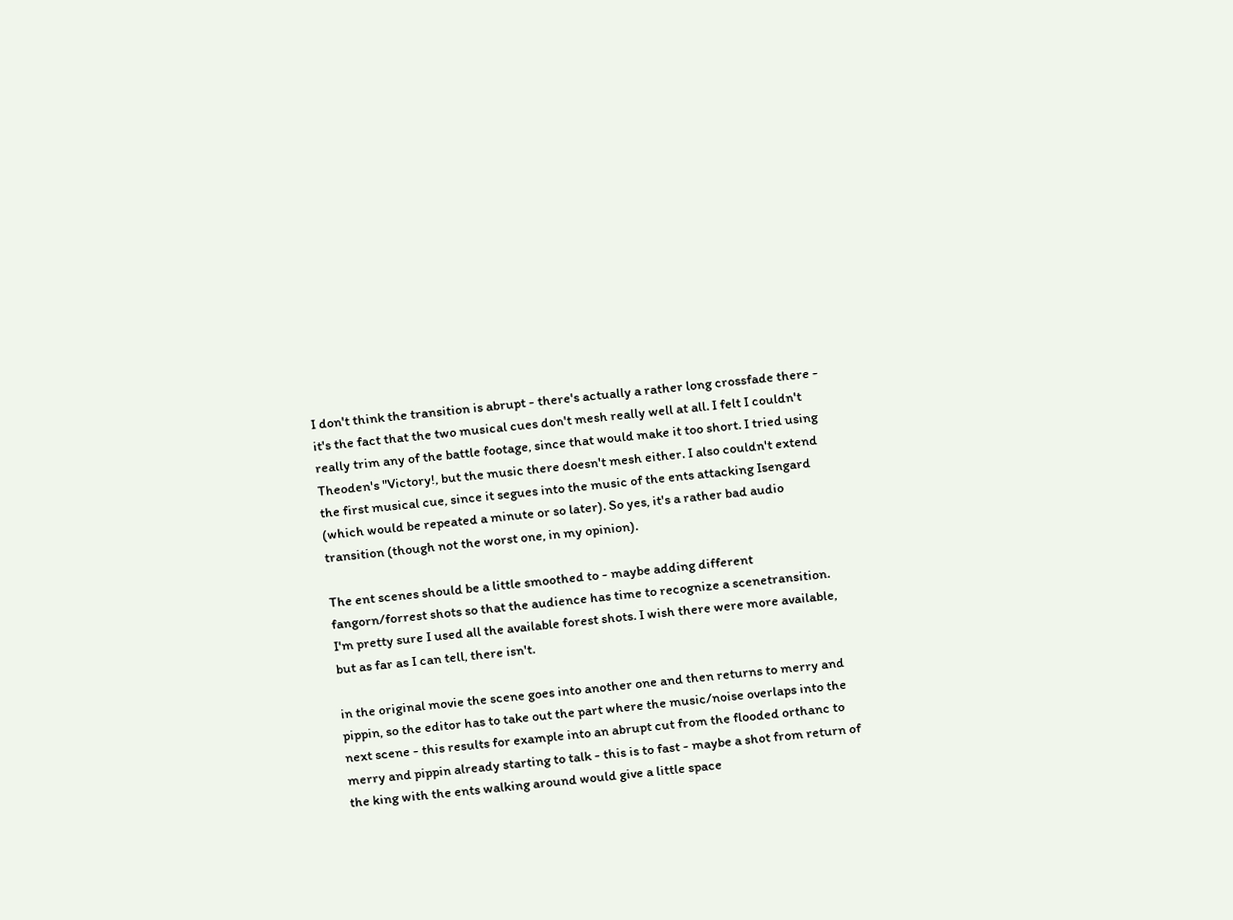I don't think the transition is abrupt - there's actually a rather long crossfade there - it's the fact that the two musical cues don't mesh really well at all. I felt I couldn't really trim any of the battle footage, since that would make it too short. I tried using Theoden's "Victory!, but the music there doesn't mesh either. I also couldn't extend the first musical cue, since it segues into the music of the ents attacking Isengard (which would be repeated a minute or so later). So yes, it's a rather bad audio transition (though not the worst one, in my opinion).

The ent scenes should be a little smoothed to - maybe adding different fangorn/forrest shots so that the audience has time to recognize a scenetransition.
I'm pretty sure I used all the available forest shots. I wish there were more available, but as far as I can tell, there isn't.

in the original movie the scene goes into another one and then returns to merry and pippin, so the editor has to take out the part where the music/noise overlaps into the next scene - this results for example into an abrupt cut from the flooded orthanc to merry and pippin already starting to talk - this is to fast - maybe a shot from return of the king with the ents walking around would give a little space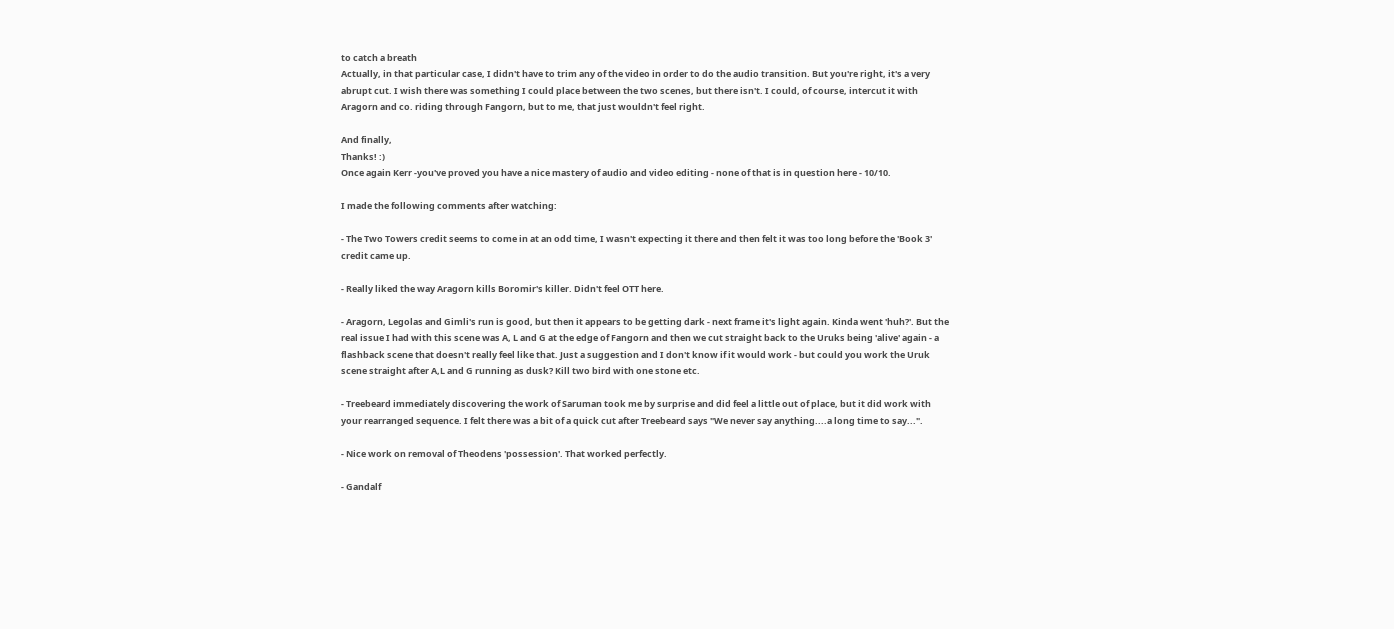to catch a breath
Actually, in that particular case, I didn't have to trim any of the video in order to do the audio transition. But you're right, it's a very abrupt cut. I wish there was something I could place between the two scenes, but there isn't. I could, of course, intercut it with Aragorn and co. riding through Fangorn, but to me, that just wouldn't feel right.

And finally,
Thanks! :)
Once again Kerr -you've proved you have a nice mastery of audio and video editing - none of that is in question here - 10/10.

I made the following comments after watching:

- The Two Towers credit seems to come in at an odd time, I wasn't expecting it there and then felt it was too long before the 'Book 3' credit came up.

- Really liked the way Aragorn kills Boromir's killer. Didn't feel OTT here.

- Aragorn, Legolas and Gimli's run is good, but then it appears to be getting dark - next frame it's light again. Kinda went 'huh?'. But the real issue I had with this scene was A, L and G at the edge of Fangorn and then we cut straight back to the Uruks being 'alive' again - a flashback scene that doesn't really feel like that. Just a suggestion and I don't know if it would work - but could you work the Uruk scene straight after A,L and G running as dusk? Kill two bird with one stone etc.

- Treebeard immediately discovering the work of Saruman took me by surprise and did feel a little out of place, but it did work with your rearranged sequence. I felt there was a bit of a quick cut after Treebeard says "We never say anything....a long time to say...".

- Nice work on removal of Theodens 'possession'. That worked perfectly.

- Gandalf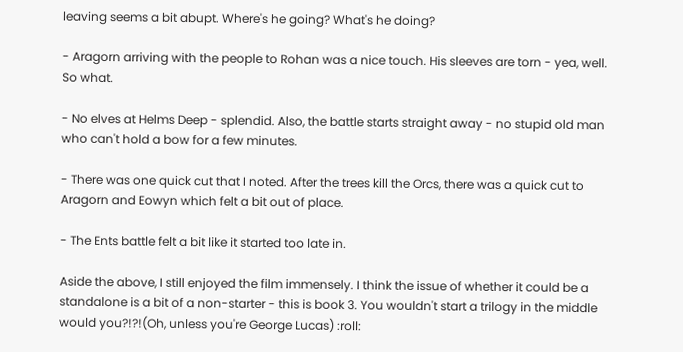leaving seems a bit abupt. Where's he going? What's he doing?

- Aragorn arriving with the people to Rohan was a nice touch. His sleeves are torn - yea, well. So what.

- No elves at Helms Deep - splendid. Also, the battle starts straight away - no stupid old man who can't hold a bow for a few minutes.

- There was one quick cut that I noted. After the trees kill the Orcs, there was a quick cut to Aragorn and Eowyn which felt a bit out of place.

- The Ents battle felt a bit like it started too late in.

Aside the above, I still enjoyed the film immensely. I think the issue of whether it could be a standalone is a bit of a non-starter - this is book 3. You wouldn't start a trilogy in the middle would you?!?!(Oh, unless you're George Lucas) :roll: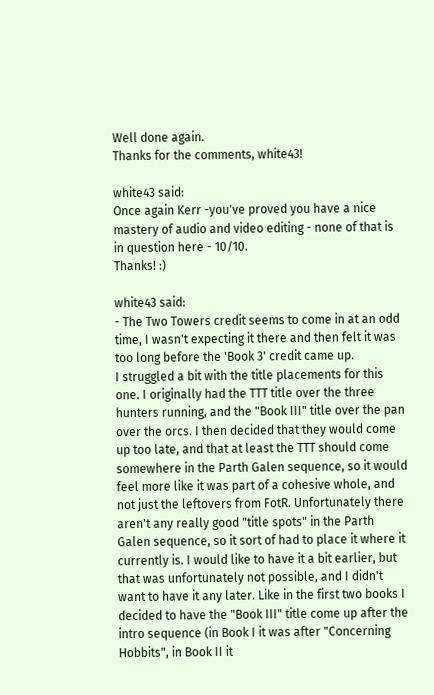Well done again.
Thanks for the comments, white43!

white43 said:
Once again Kerr -you've proved you have a nice mastery of audio and video editing - none of that is in question here - 10/10.
Thanks! :)

white43 said:
- The Two Towers credit seems to come in at an odd time, I wasn't expecting it there and then felt it was too long before the 'Book 3' credit came up.
I struggled a bit with the title placements for this one. I originally had the TTT title over the three hunters running, and the "Book III" title over the pan over the orcs. I then decided that they would come up too late, and that at least the TTT should come somewhere in the Parth Galen sequence, so it would feel more like it was part of a cohesive whole, and not just the leftovers from FotR. Unfortunately there aren't any really good "title spots" in the Parth Galen sequence, so it sort of had to place it where it currently is. I would like to have it a bit earlier, but that was unfortunately not possible, and I didn't want to have it any later. Like in the first two books I decided to have the "Book III" title come up after the intro sequence (in Book I it was after "Concerning Hobbits", in Book II it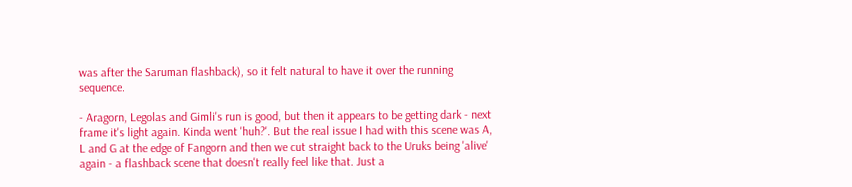was after the Saruman flashback), so it felt natural to have it over the running sequence.

- Aragorn, Legolas and Gimli's run is good, but then it appears to be getting dark - next frame it's light again. Kinda went 'huh?'. But the real issue I had with this scene was A, L and G at the edge of Fangorn and then we cut straight back to the Uruks being 'alive' again - a flashback scene that doesn't really feel like that. Just a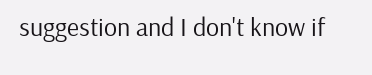suggestion and I don't know if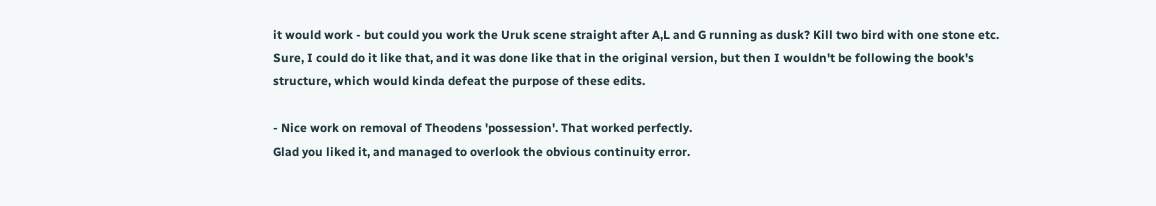it would work - but could you work the Uruk scene straight after A,L and G running as dusk? Kill two bird with one stone etc.
Sure, I could do it like that, and it was done like that in the original version, but then I wouldn't be following the book's structure, which would kinda defeat the purpose of these edits.

- Nice work on removal of Theodens 'possession'. That worked perfectly.
Glad you liked it, and managed to overlook the obvious continuity error.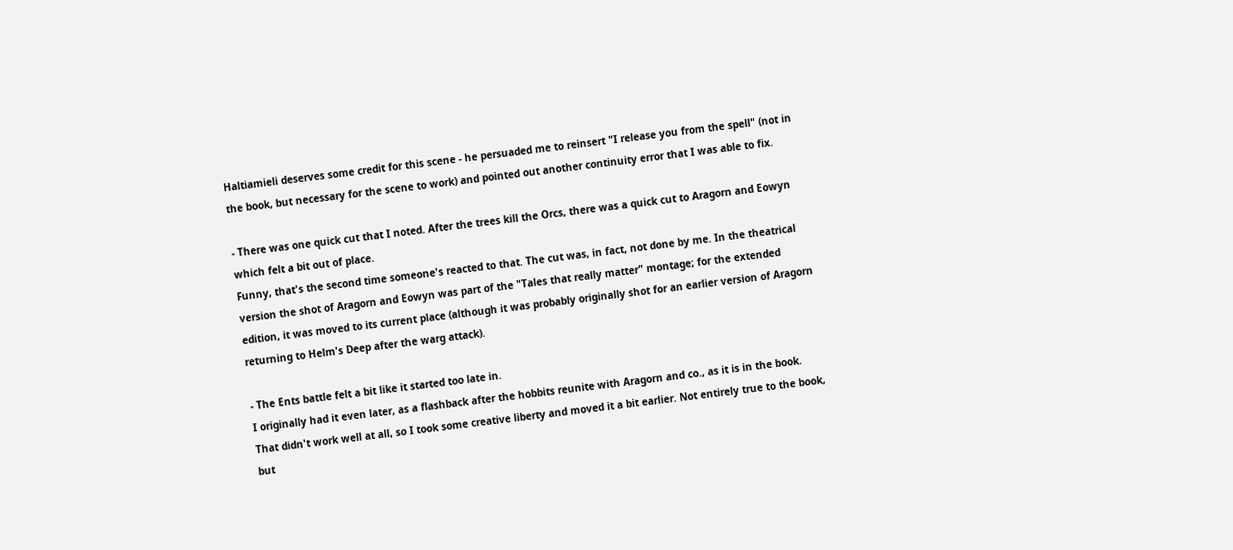Haltiamieli deserves some credit for this scene - he persuaded me to reinsert "I release you from the spell" (not in the book, but necessary for the scene to work) and pointed out another continuity error that I was able to fix.

- There was one quick cut that I noted. After the trees kill the Orcs, there was a quick cut to Aragorn and Eowyn which felt a bit out of place.
Funny, that's the second time someone's reacted to that. The cut was, in fact, not done by me. In the theatrical version the shot of Aragorn and Eowyn was part of the "Tales that really matter" montage; for the extended edition, it was moved to its current place (although it was probably originally shot for an earlier version of Aragorn returning to Helm's Deep after the warg attack).

- The Ents battle felt a bit like it started too late in.
I originally had it even later, as a flashback after the hobbits reunite with Aragorn and co., as it is in the book. That didn't work well at all, so I took some creative liberty and moved it a bit earlier. Not entirely true to the book, but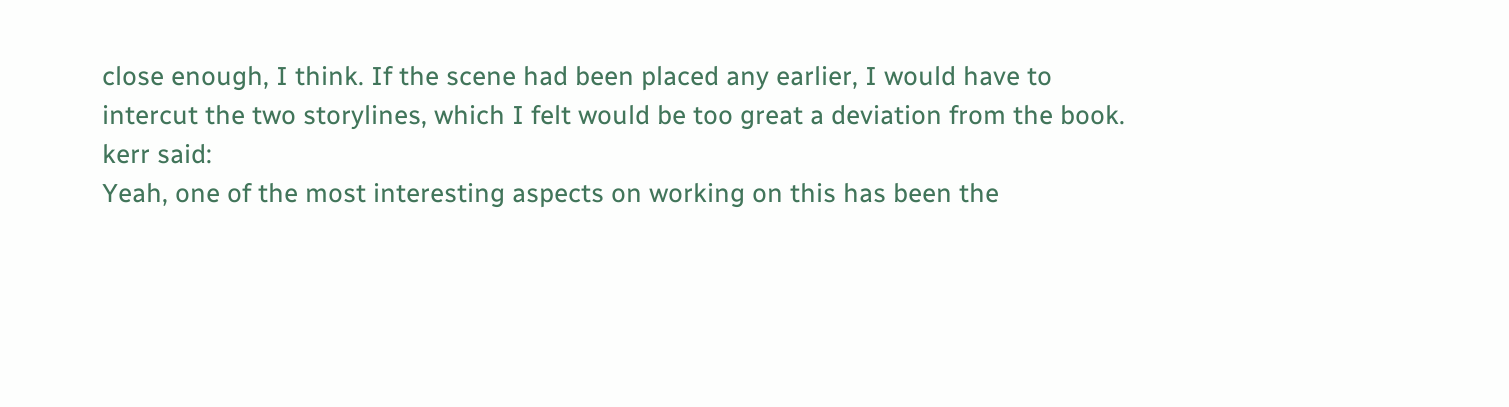close enough, I think. If the scene had been placed any earlier, I would have to intercut the two storylines, which I felt would be too great a deviation from the book.
kerr said:
Yeah, one of the most interesting aspects on working on this has been the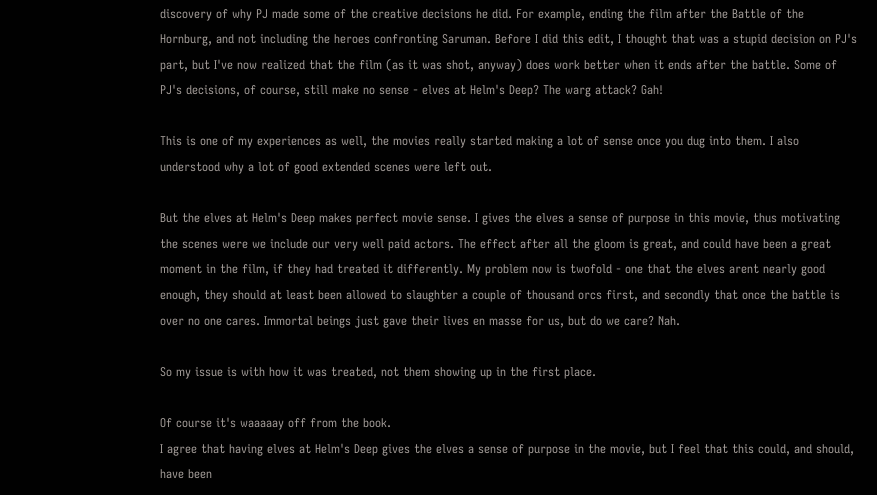discovery of why PJ made some of the creative decisions he did. For example, ending the film after the Battle of the Hornburg, and not including the heroes confronting Saruman. Before I did this edit, I thought that was a stupid decision on PJ's part, but I've now realized that the film (as it was shot, anyway) does work better when it ends after the battle. Some of PJ's decisions, of course, still make no sense - elves at Helm's Deep? The warg attack? Gah!

This is one of my experiences as well, the movies really started making a lot of sense once you dug into them. I also understood why a lot of good extended scenes were left out.

But the elves at Helm's Deep makes perfect movie sense. I gives the elves a sense of purpose in this movie, thus motivating the scenes were we include our very well paid actors. The effect after all the gloom is great, and could have been a great moment in the film, if they had treated it differently. My problem now is twofold - one that the elves arent nearly good enough, they should at least been allowed to slaughter a couple of thousand orcs first, and secondly that once the battle is over no one cares. Immortal beings just gave their lives en masse for us, but do we care? Nah.

So my issue is with how it was treated, not them showing up in the first place.

Of course it's waaaaay off from the book.
I agree that having elves at Helm's Deep gives the elves a sense of purpose in the movie, but I feel that this could, and should, have been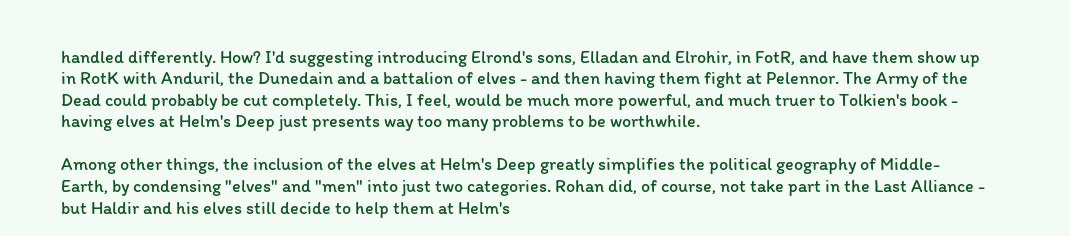handled differently. How? I'd suggesting introducing Elrond's sons, Elladan and Elrohir, in FotR, and have them show up in RotK with Anduril, the Dunedain and a battalion of elves - and then having them fight at Pelennor. The Army of the Dead could probably be cut completely. This, I feel, would be much more powerful, and much truer to Tolkien's book - having elves at Helm's Deep just presents way too many problems to be worthwhile.

Among other things, the inclusion of the elves at Helm's Deep greatly simplifies the political geography of Middle-Earth, by condensing "elves" and "men" into just two categories. Rohan did, of course, not take part in the Last Alliance - but Haldir and his elves still decide to help them at Helm's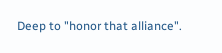Deep to "honor that alliance".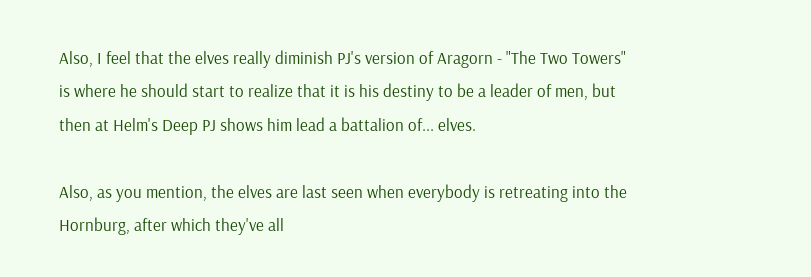Also, I feel that the elves really diminish PJ's version of Aragorn - "The Two Towers" is where he should start to realize that it is his destiny to be a leader of men, but then at Helm's Deep PJ shows him lead a battalion of... elves.

Also, as you mention, the elves are last seen when everybody is retreating into the Hornburg, after which they've all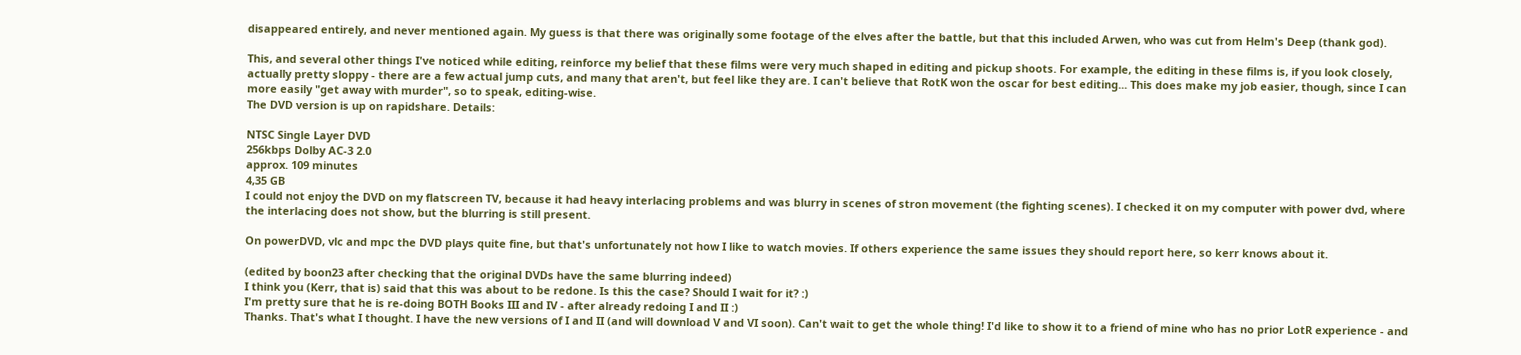disappeared entirely, and never mentioned again. My guess is that there was originally some footage of the elves after the battle, but that this included Arwen, who was cut from Helm's Deep (thank god).

This, and several other things I've noticed while editing, reinforce my belief that these films were very much shaped in editing and pickup shoots. For example, the editing in these films is, if you look closely, actually pretty sloppy - there are a few actual jump cuts, and many that aren't, but feel like they are. I can't believe that RotK won the oscar for best editing... This does make my job easier, though, since I can more easily "get away with murder", so to speak, editing-wise.
The DVD version is up on rapidshare. Details:

NTSC Single Layer DVD
256kbps Dolby AC-3 2.0
approx. 109 minutes
4,35 GB
I could not enjoy the DVD on my flatscreen TV, because it had heavy interlacing problems and was blurry in scenes of stron movement (the fighting scenes). I checked it on my computer with power dvd, where the interlacing does not show, but the blurring is still present.

On powerDVD, vlc and mpc the DVD plays quite fine, but that's unfortunately not how I like to watch movies. If others experience the same issues they should report here, so kerr knows about it.

(edited by boon23 after checking that the original DVDs have the same blurring indeed)
I think you (Kerr, that is) said that this was about to be redone. Is this the case? Should I wait for it? :)
I'm pretty sure that he is re-doing BOTH Books III and IV - after already redoing I and II :)
Thanks. That's what I thought. I have the new versions of I and II (and will download V and VI soon). Can't wait to get the whole thing! I'd like to show it to a friend of mine who has no prior LotR experience - and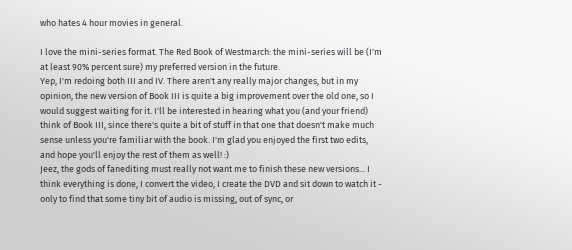who hates 4 hour movies in general.

I love the mini-series format. The Red Book of Westmarch: the mini-series will be (I'm at least 90% percent sure) my preferred version in the future.
Yep, I'm redoing both III and IV. There aren't any really major changes, but in my opinion, the new version of Book III is quite a big improvement over the old one, so I would suggest waiting for it. I'll be interested in hearing what you (and your friend) think of Book III, since there's quite a bit of stuff in that one that doesn't make much sense unless you're familiar with the book. I'm glad you enjoyed the first two edits, and hope you'll enjoy the rest of them as well! :)
Jeez, the gods of fanediting must really not want me to finish these new versions... I think everything is done, I convert the video, I create the DVD and sit down to watch it - only to find that some tiny bit of audio is missing, out of sync, or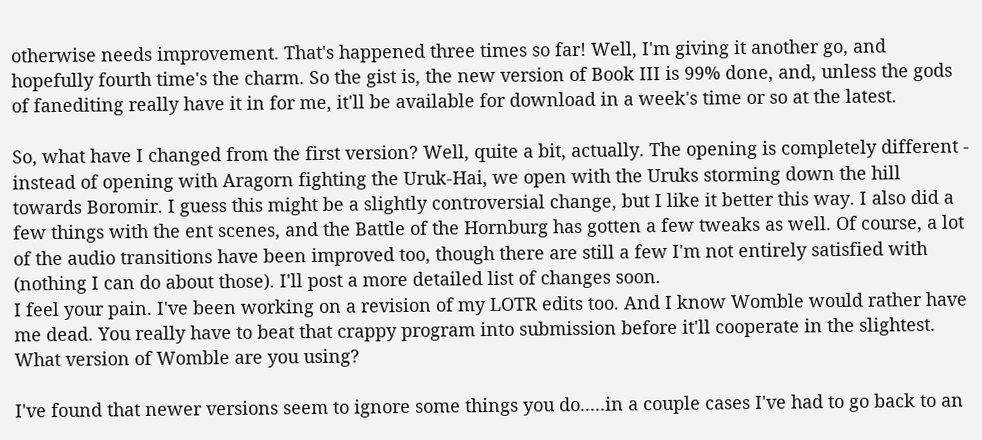otherwise needs improvement. That's happened three times so far! Well, I'm giving it another go, and hopefully fourth time's the charm. So the gist is, the new version of Book III is 99% done, and, unless the gods of fanediting really have it in for me, it'll be available for download in a week's time or so at the latest.

So, what have I changed from the first version? Well, quite a bit, actually. The opening is completely different - instead of opening with Aragorn fighting the Uruk-Hai, we open with the Uruks storming down the hill towards Boromir. I guess this might be a slightly controversial change, but I like it better this way. I also did a few things with the ent scenes, and the Battle of the Hornburg has gotten a few tweaks as well. Of course, a lot of the audio transitions have been improved too, though there are still a few I'm not entirely satisfied with (nothing I can do about those). I'll post a more detailed list of changes soon.
I feel your pain. I've been working on a revision of my LOTR edits too. And I know Womble would rather have me dead. You really have to beat that crappy program into submission before it'll cooperate in the slightest.
What version of Womble are you using?

I've found that newer versions seem to ignore some things you do.....in a couple cases I've had to go back to an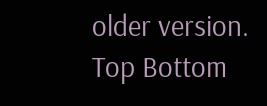older version.
Top Bottom